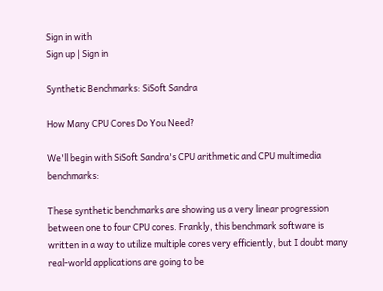Sign in with
Sign up | Sign in

Synthetic Benchmarks: SiSoft Sandra

How Many CPU Cores Do You Need?

We'll begin with SiSoft Sandra's CPU arithmetic and CPU multimedia benchmarks:

These synthetic benchmarks are showing us a very linear progression between one to four CPU cores. Frankly, this benchmark software is written in a way to utilize multiple cores very efficiently, but I doubt many real-world applications are going to be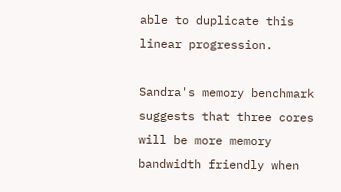able to duplicate this linear progression.

Sandra's memory benchmark suggests that three cores will be more memory bandwidth friendly when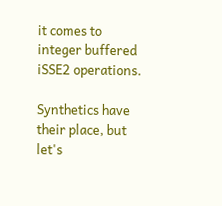it comes to integer buffered iSSE2 operations.

Synthetics have their place, but let's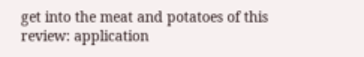get into the meat and potatoes of this review: application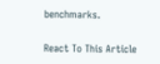benchmarks.

React To This Article